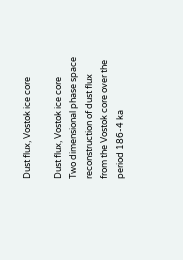Dust flux, Vostok ice core

Dust flux, Vostok ice core
Two dimensional phase space reconstruction of dust flux from the Vostok core over the period 186-4 ka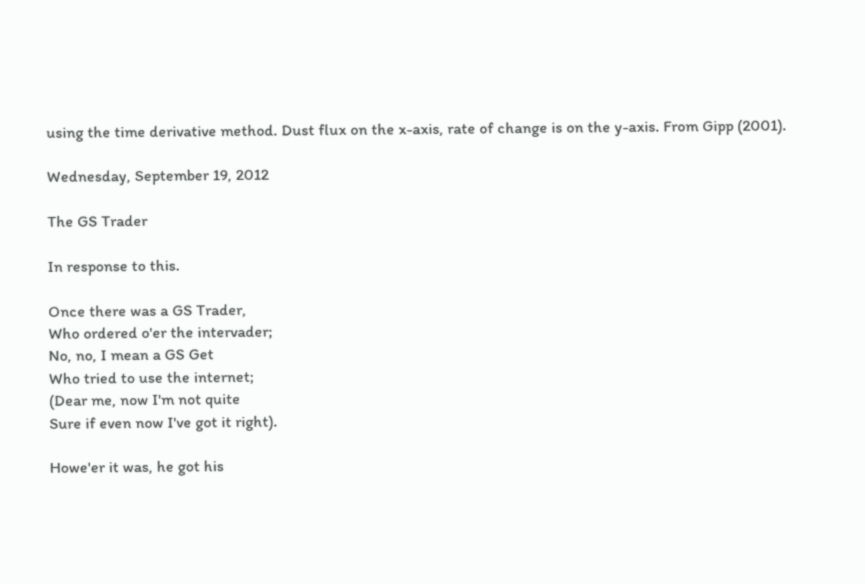using the time derivative method. Dust flux on the x-axis, rate of change is on the y-axis. From Gipp (2001).

Wednesday, September 19, 2012

The GS Trader

In response to this.

Once there was a GS Trader,
Who ordered o'er the intervader;
No, no, I mean a GS Get
Who tried to use the internet;
(Dear me, now I'm not quite
Sure if even now I've got it right).

Howe'er it was, he got his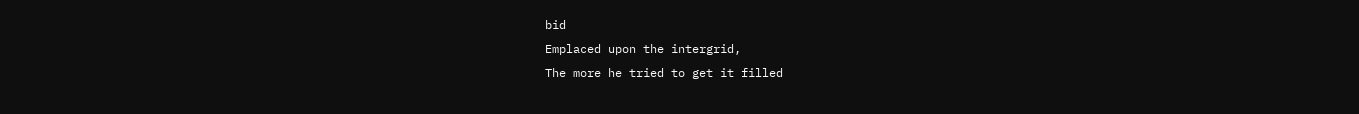bid
Emplaced upon the intergrid,
The more he tried to get it filled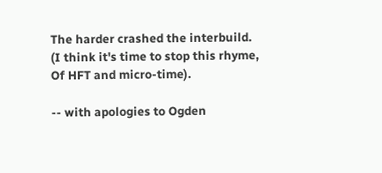The harder crashed the interbuild.
(I think it's time to stop this rhyme,
Of HFT and micro-time).

-- with apologies to Ogden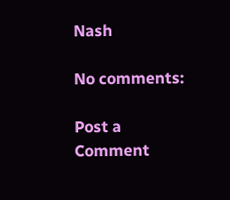Nash

No comments:

Post a Comment